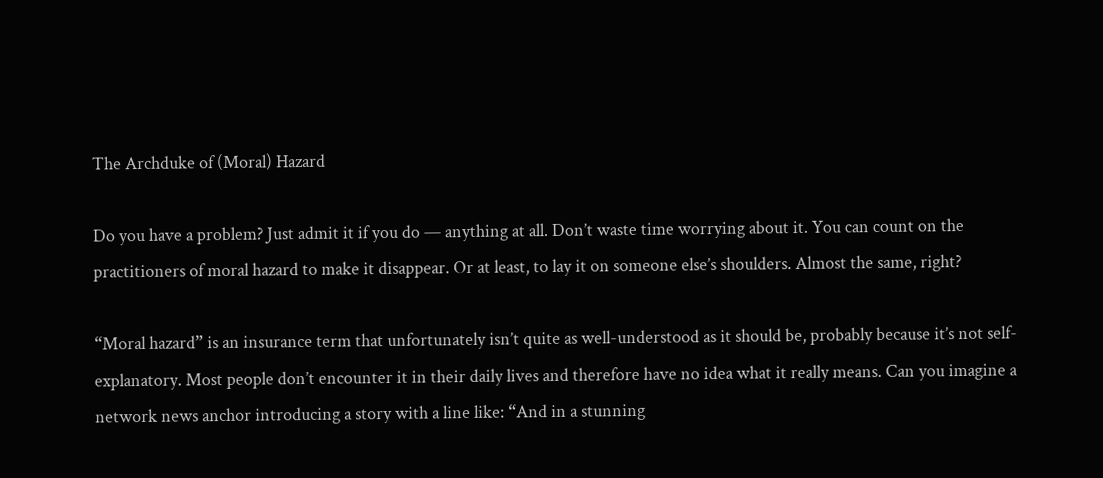The Archduke of (Moral) Hazard

Do you have a problem? Just admit it if you do — anything at all. Don’t waste time worrying about it. You can count on the practitioners of moral hazard to make it disappear. Or at least, to lay it on someone else’s shoulders. Almost the same, right?

“Moral hazard” is an insurance term that unfortunately isn’t quite as well-understood as it should be, probably because it’s not self-explanatory. Most people don’t encounter it in their daily lives and therefore have no idea what it really means. Can you imagine a network news anchor introducing a story with a line like: “And in a stunning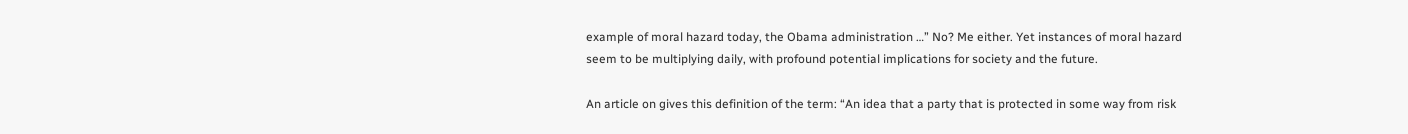example of moral hazard today, the Obama administration …” No? Me either. Yet instances of moral hazard seem to be multiplying daily, with profound potential implications for society and the future.

An article on gives this definition of the term: “An idea that a party that is protected in some way from risk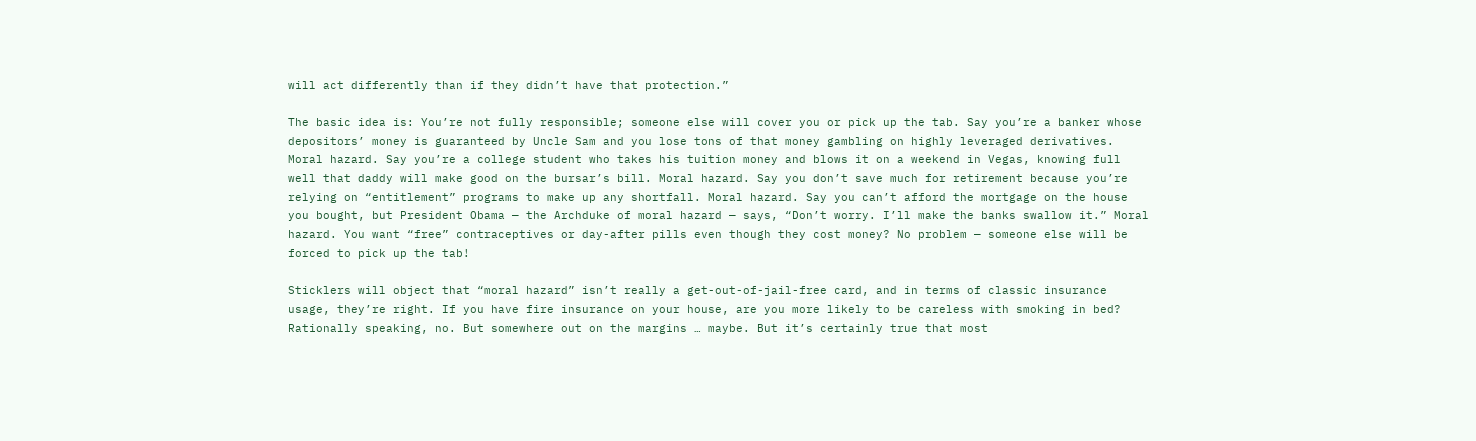will act differently than if they didn’t have that protection.”

The basic idea is: You’re not fully responsible; someone else will cover you or pick up the tab. Say you’re a banker whose depositors’ money is guaranteed by Uncle Sam and you lose tons of that money gambling on highly leveraged derivatives.  Moral hazard. Say you’re a college student who takes his tuition money and blows it on a weekend in Vegas, knowing full well that daddy will make good on the bursar’s bill. Moral hazard. Say you don’t save much for retirement because you’re relying on “entitlement” programs to make up any shortfall. Moral hazard. Say you can’t afford the mortgage on the house you bought, but President Obama — the Archduke of moral hazard — says, “Don’t worry. I’ll make the banks swallow it.” Moral hazard. You want “free” contraceptives or day-after pills even though they cost money? No problem — someone else will be forced to pick up the tab!

Sticklers will object that “moral hazard” isn’t really a get-out-of-jail-free card, and in terms of classic insurance usage, they’re right. If you have fire insurance on your house, are you more likely to be careless with smoking in bed? Rationally speaking, no. But somewhere out on the margins … maybe. But it’s certainly true that most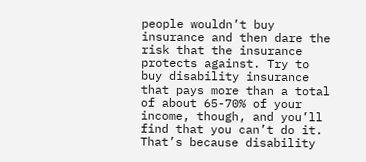people wouldn’t buy insurance and then dare the risk that the insurance protects against. Try to buy disability insurance that pays more than a total of about 65-70% of your income, though, and you’ll find that you can’t do it. That’s because disability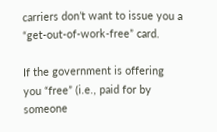carriers don’t want to issue you a “get-out-of-work-free” card.

If the government is offering you “free” (i.e., paid for by someone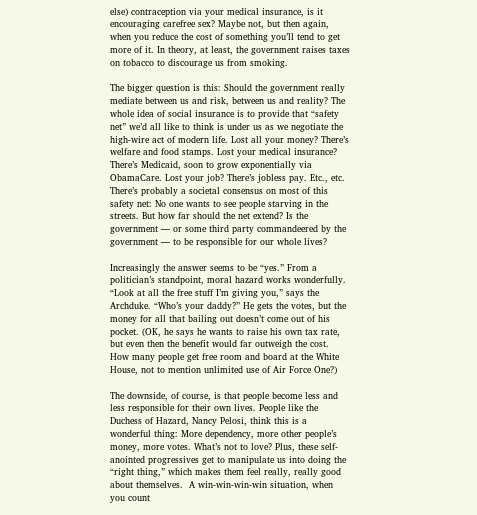else) contraception via your medical insurance, is it encouraging carefree sex? Maybe not, but then again, when you reduce the cost of something you’ll tend to get more of it. In theory, at least, the government raises taxes on tobacco to discourage us from smoking.

The bigger question is this: Should the government really mediate between us and risk, between us and reality? The whole idea of social insurance is to provide that “safety net” we’d all like to think is under us as we negotiate the high-wire act of modern life. Lost all your money? There’s welfare and food stamps. Lost your medical insurance? There’s Medicaid, soon to grow exponentially via ObamaCare. Lost your job? There’s jobless pay. Etc., etc. There’s probably a societal consensus on most of this safety net: No one wants to see people starving in the streets. But how far should the net extend? Is the government — or some third party commandeered by the government — to be responsible for our whole lives?

Increasingly the answer seems to be “yes.” From a politician’s standpoint, moral hazard works wonderfully. “Look at all the free stuff I’m giving you,” says the Archduke. “Who’s your daddy?” He gets the votes, but the money for all that bailing out doesn’t come out of his pocket. (OK, he says he wants to raise his own tax rate, but even then the benefit would far outweigh the cost. How many people get free room and board at the White House, not to mention unlimited use of Air Force One?)

The downside, of course, is that people become less and less responsible for their own lives. People like the Duchess of Hazard, Nancy Pelosi, think this is a wonderful thing: More dependency, more other people’s money, more votes. What’s not to love? Plus, these self-anointed progressives get to manipulate us into doing the “right thing,” which makes them feel really, really good about themselves.  A win-win-win-win situation, when you count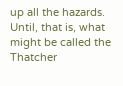up all the hazards. Until, that is, what might be called the Thatcher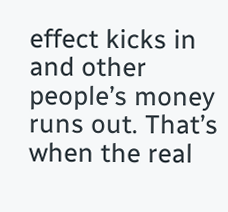effect kicks in and other people’s money runs out. That’s when the real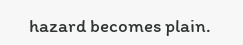hazard becomes plain.